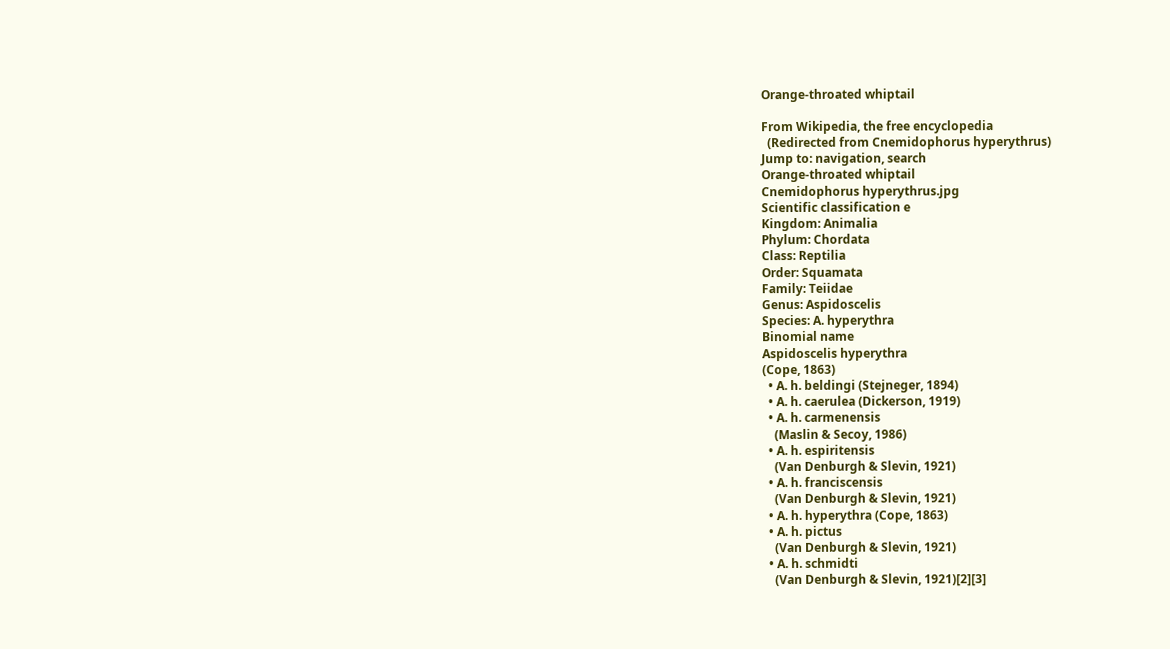Orange-throated whiptail

From Wikipedia, the free encyclopedia
  (Redirected from Cnemidophorus hyperythrus)
Jump to: navigation, search
Orange-throated whiptail
Cnemidophorus hyperythrus.jpg
Scientific classification e
Kingdom: Animalia
Phylum: Chordata
Class: Reptilia
Order: Squamata
Family: Teiidae
Genus: Aspidoscelis
Species: A. hyperythra
Binomial name
Aspidoscelis hyperythra
(Cope, 1863)
  • A. h. beldingi (Stejneger, 1894)
  • A. h. caerulea (Dickerson, 1919)
  • A. h. carmenensis
    (Maslin & Secoy, 1986)
  • A. h. espiritensis
    (Van Denburgh & Slevin, 1921)
  • A. h. franciscensis
    (Van Denburgh & Slevin, 1921)
  • A. h. hyperythra (Cope, 1863)
  • A. h. pictus
    (Van Denburgh & Slevin, 1921)
  • A. h. schmidti
    (Van Denburgh & Slevin, 1921)[2][3]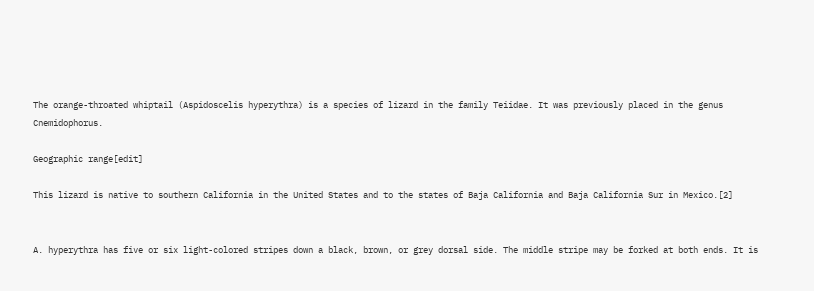The orange-throated whiptail (Aspidoscelis hyperythra) is a species of lizard in the family Teiidae. It was previously placed in the genus Cnemidophorus.

Geographic range[edit]

This lizard is native to southern California in the United States and to the states of Baja California and Baja California Sur in Mexico.[2]


A. hyperythra has five or six light-colored stripes down a black, brown, or grey dorsal side. The middle stripe may be forked at both ends. It is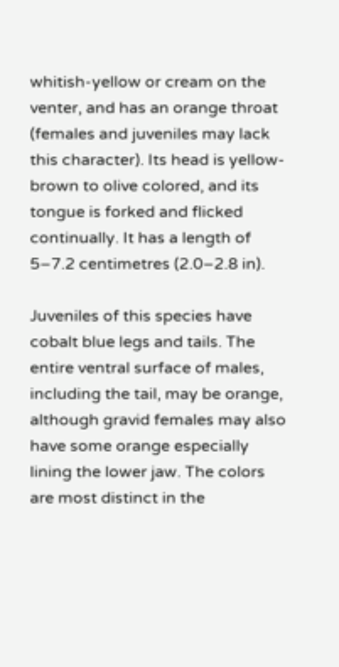whitish-yellow or cream on the venter, and has an orange throat (females and juveniles may lack this character). Its head is yellow-brown to olive colored, and its tongue is forked and flicked continually. It has a length of 5–7.2 centimetres (2.0–2.8 in).

Juveniles of this species have cobalt blue legs and tails. The entire ventral surface of males, including the tail, may be orange, although gravid females may also have some orange especially lining the lower jaw. The colors are most distinct in the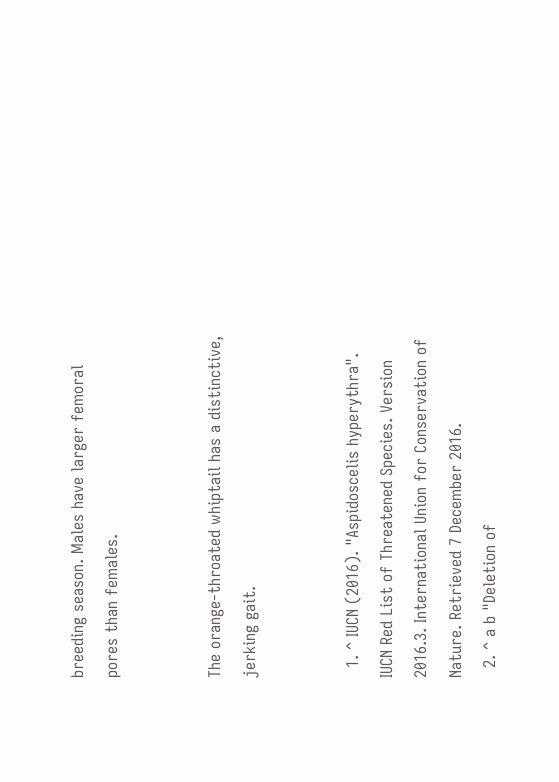breeding season. Males have larger femoral pores than females.


The orange-throated whiptail has a distinctive, jerking gait.


  1. ^ IUCN (2016). "Aspidoscelis hyperythra". IUCN Red List of Threatened Species. Version 2016.3. International Union for Conservation of Nature. Retrieved 7 December 2016.
  2. ^ a b "Deletion of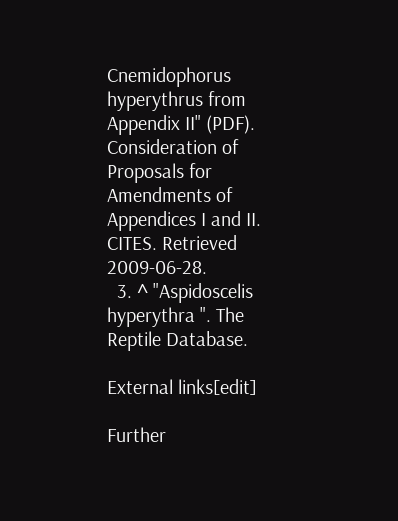Cnemidophorus hyperythrus from Appendix II" (PDF). Consideration of Proposals for Amendments of Appendices I and II. CITES. Retrieved 2009-06-28.
  3. ^ "Aspidoscelis hyperythra ". The Reptile Database.

External links[edit]

Further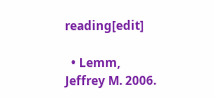reading[edit]

  • Lemm, Jeffrey M. 2006.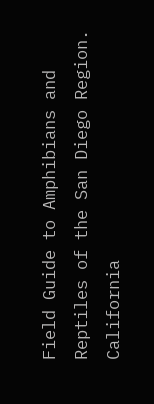Field Guide to Amphibians and Reptiles of the San Diego Region. California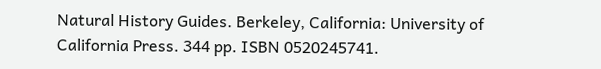Natural History Guides. Berkeley, California: University of California Press. 344 pp. ISBN 0520245741.